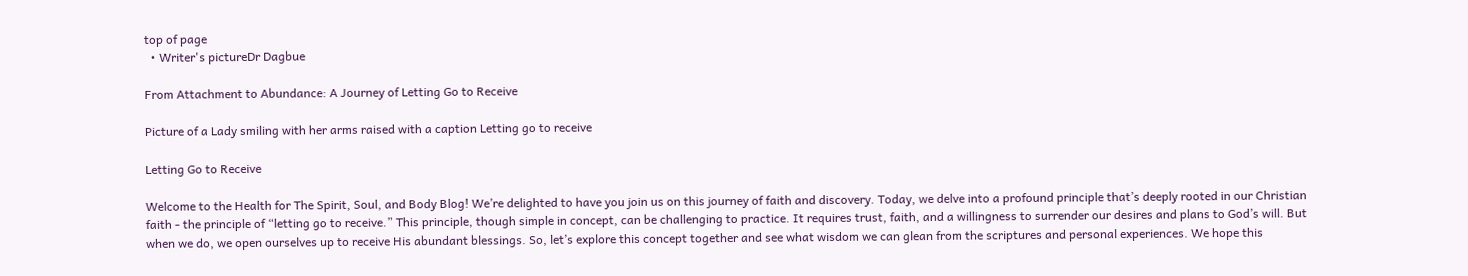top of page
  • Writer's pictureDr Dagbue

From Attachment to Abundance: A Journey of Letting Go to Receive

Picture of a Lady smiling with her arms raised with a caption Letting go to receive

Letting Go to Receive

Welcome to the Health for The Spirit, Soul, and Body Blog! We’re delighted to have you join us on this journey of faith and discovery. Today, we delve into a profound principle that’s deeply rooted in our Christian faith - the principle of “letting go to receive.” This principle, though simple in concept, can be challenging to practice. It requires trust, faith, and a willingness to surrender our desires and plans to God’s will. But when we do, we open ourselves up to receive His abundant blessings. So, let’s explore this concept together and see what wisdom we can glean from the scriptures and personal experiences. We hope this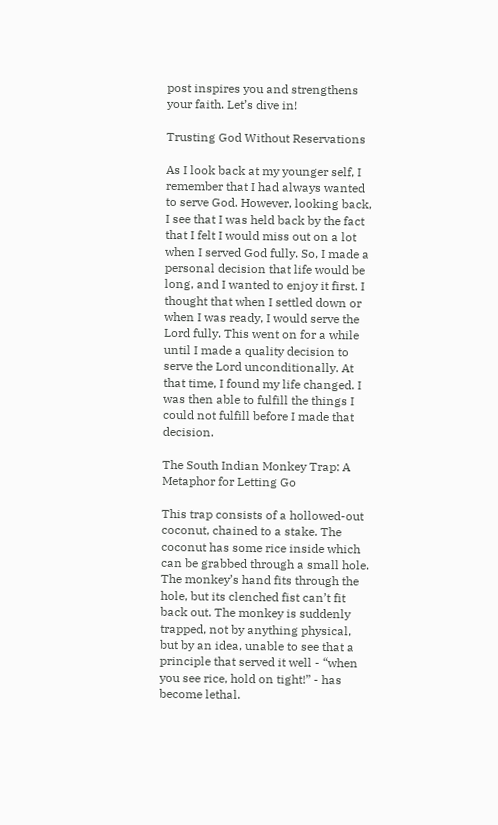post inspires you and strengthens your faith. Let’s dive in!

Trusting God Without Reservations

As I look back at my younger self, I remember that I had always wanted to serve God. However, looking back, I see that I was held back by the fact that I felt I would miss out on a lot when I served God fully. So, I made a personal decision that life would be long, and I wanted to enjoy it first. I thought that when I settled down or when I was ready, I would serve the Lord fully. This went on for a while until I made a quality decision to serve the Lord unconditionally. At that time, I found my life changed. I was then able to fulfill the things I could not fulfill before I made that decision.

The South Indian Monkey Trap: A Metaphor for Letting Go

This trap consists of a hollowed-out coconut, chained to a stake. The coconut has some rice inside which can be grabbed through a small hole. The monkey’s hand fits through the hole, but its clenched fist can’t fit back out. The monkey is suddenly trapped, not by anything physical, but by an idea, unable to see that a principle that served it well - “when you see rice, hold on tight!” - has become lethal.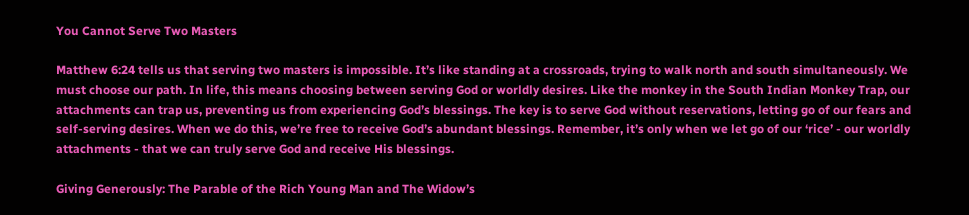You Cannot Serve Two Masters

Matthew 6:24 tells us that serving two masters is impossible. It’s like standing at a crossroads, trying to walk north and south simultaneously. We must choose our path. In life, this means choosing between serving God or worldly desires. Like the monkey in the South Indian Monkey Trap, our attachments can trap us, preventing us from experiencing God’s blessings. The key is to serve God without reservations, letting go of our fears and self-serving desires. When we do this, we’re free to receive God’s abundant blessings. Remember, it’s only when we let go of our ‘rice’ - our worldly attachments - that we can truly serve God and receive His blessings.

Giving Generously: The Parable of the Rich Young Man and The Widow’s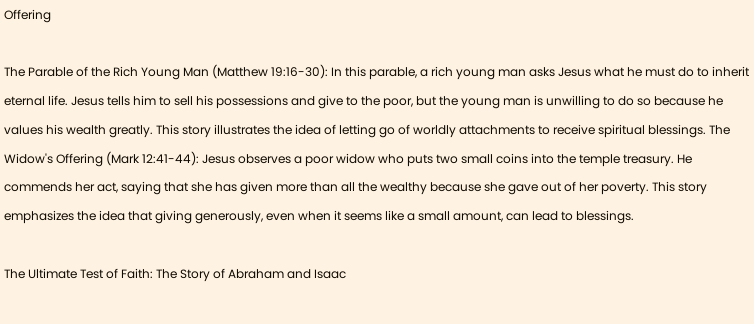Offering

The Parable of the Rich Young Man (Matthew 19:16-30): In this parable, a rich young man asks Jesus what he must do to inherit eternal life. Jesus tells him to sell his possessions and give to the poor, but the young man is unwilling to do so because he values his wealth greatly. This story illustrates the idea of letting go of worldly attachments to receive spiritual blessings. The Widow's Offering (Mark 12:41-44): Jesus observes a poor widow who puts two small coins into the temple treasury. He commends her act, saying that she has given more than all the wealthy because she gave out of her poverty. This story emphasizes the idea that giving generously, even when it seems like a small amount, can lead to blessings.

The Ultimate Test of Faith: The Story of Abraham and Isaac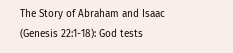The Story of Abraham and Isaac (Genesis 22:1-18): God tests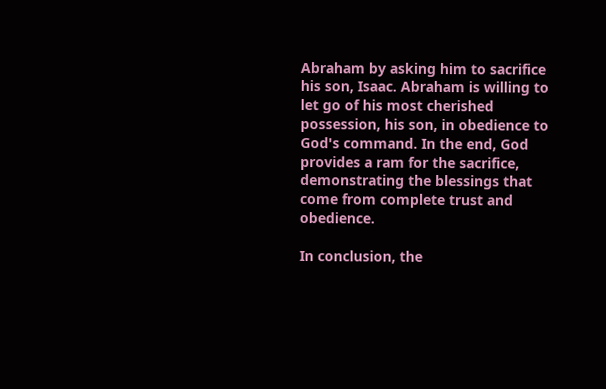Abraham by asking him to sacrifice his son, Isaac. Abraham is willing to let go of his most cherished possession, his son, in obedience to God's command. In the end, God provides a ram for the sacrifice, demonstrating the blessings that come from complete trust and obedience.

In conclusion, the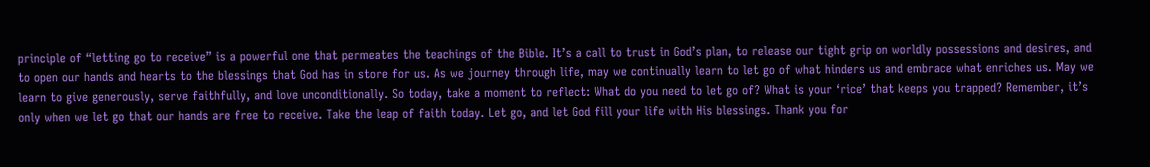principle of “letting go to receive” is a powerful one that permeates the teachings of the Bible. It’s a call to trust in God’s plan, to release our tight grip on worldly possessions and desires, and to open our hands and hearts to the blessings that God has in store for us. As we journey through life, may we continually learn to let go of what hinders us and embrace what enriches us. May we learn to give generously, serve faithfully, and love unconditionally. So today, take a moment to reflect: What do you need to let go of? What is your ‘rice’ that keeps you trapped? Remember, it’s only when we let go that our hands are free to receive. Take the leap of faith today. Let go, and let God fill your life with His blessings. Thank you for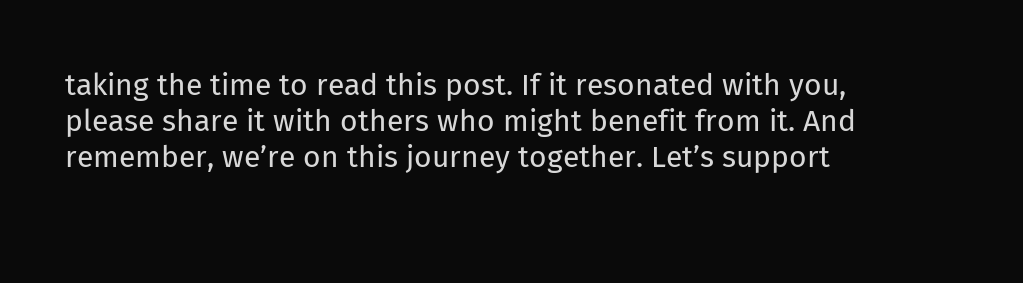taking the time to read this post. If it resonated with you, please share it with others who might benefit from it. And remember, we’re on this journey together. Let’s support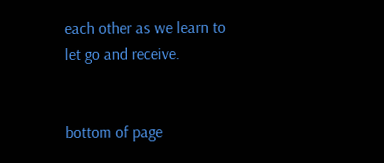each other as we learn to let go and receive.


bottom of page